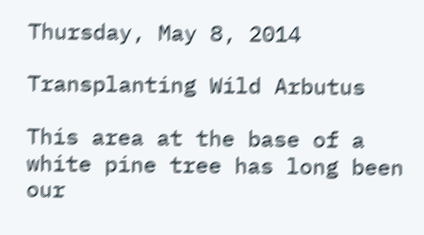Thursday, May 8, 2014

Transplanting Wild Arbutus

This area at the base of a white pine tree has long been our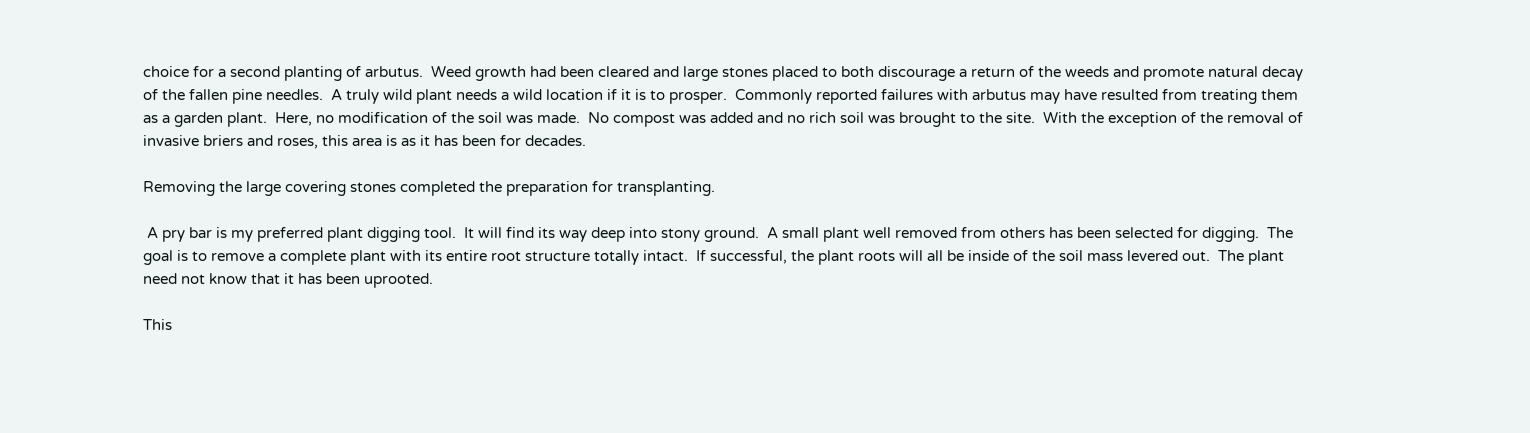choice for a second planting of arbutus.  Weed growth had been cleared and large stones placed to both discourage a return of the weeds and promote natural decay of the fallen pine needles.  A truly wild plant needs a wild location if it is to prosper.  Commonly reported failures with arbutus may have resulted from treating them as a garden plant.  Here, no modification of the soil was made.  No compost was added and no rich soil was brought to the site.  With the exception of the removal of invasive briers and roses, this area is as it has been for decades.

Removing the large covering stones completed the preparation for transplanting.

 A pry bar is my preferred plant digging tool.  It will find its way deep into stony ground.  A small plant well removed from others has been selected for digging.  The goal is to remove a complete plant with its entire root structure totally intact.  If successful, the plant roots will all be inside of the soil mass levered out.  The plant need not know that it has been uprooted.

This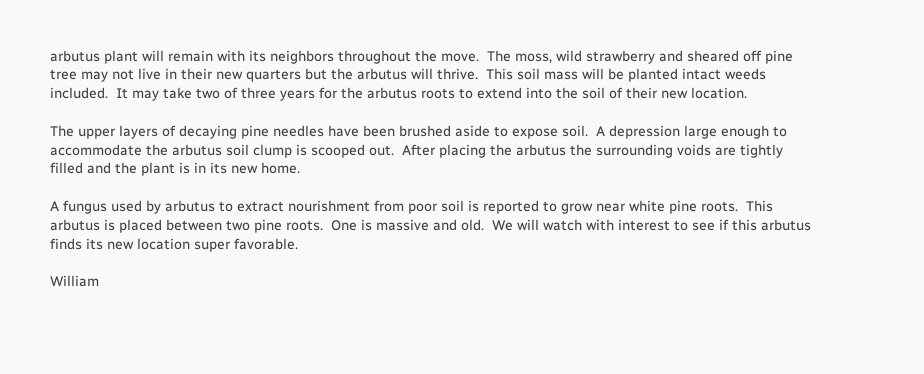arbutus plant will remain with its neighbors throughout the move.  The moss, wild strawberry and sheared off pine tree may not live in their new quarters but the arbutus will thrive.  This soil mass will be planted intact weeds included.  It may take two of three years for the arbutus roots to extend into the soil of their new location.

The upper layers of decaying pine needles have been brushed aside to expose soil.  A depression large enough to accommodate the arbutus soil clump is scooped out.  After placing the arbutus the surrounding voids are tightly filled and the plant is in its new home.

A fungus used by arbutus to extract nourishment from poor soil is reported to grow near white pine roots.  This arbutus is placed between two pine roots.  One is massive and old.  We will watch with interest to see if this arbutus finds its new location super favorable.

William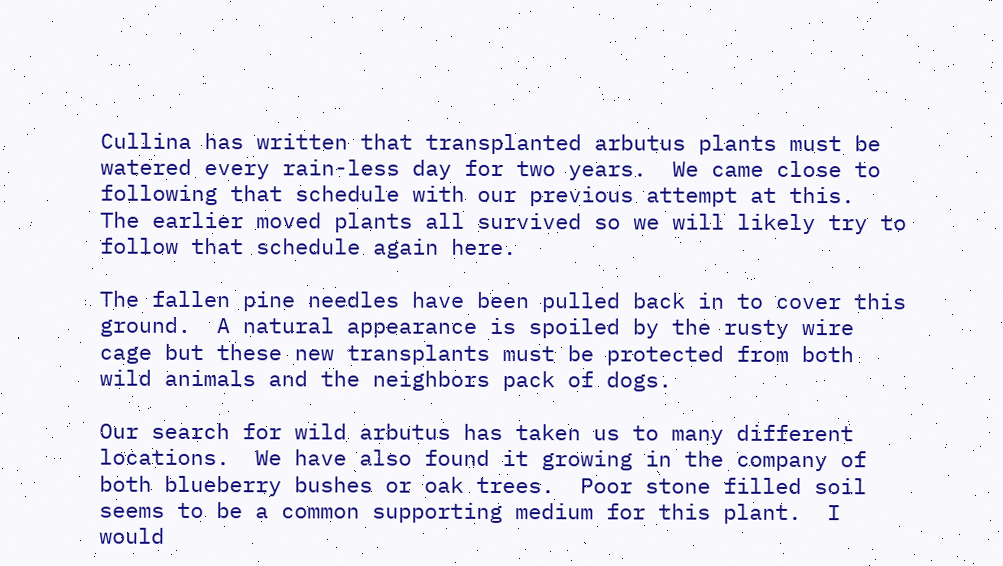Cullina has written that transplanted arbutus plants must be watered every rain-less day for two years.  We came close to following that schedule with our previous attempt at this.  The earlier moved plants all survived so we will likely try to follow that schedule again here.

The fallen pine needles have been pulled back in to cover this ground.  A natural appearance is spoiled by the rusty wire cage but these new transplants must be protected from both wild animals and the neighbors pack of dogs.

Our search for wild arbutus has taken us to many different locations.  We have also found it growing in the company of both blueberry bushes or oak trees.  Poor stone filled soil seems to be a common supporting medium for this plant.  I would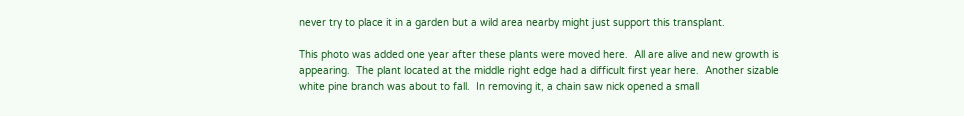never try to place it in a garden but a wild area nearby might just support this transplant.

This photo was added one year after these plants were moved here.  All are alive and new growth is appearing.  The plant located at the middle right edge had a difficult first year here.  Another sizable white pine branch was about to fall.  In removing it, a chain saw nick opened a small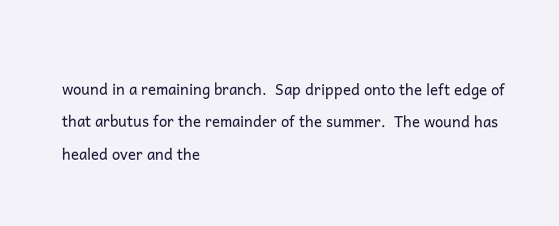wound in a remaining branch.  Sap dripped onto the left edge of that arbutus for the remainder of the summer.  The wound has healed over and the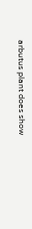arbutus plant does show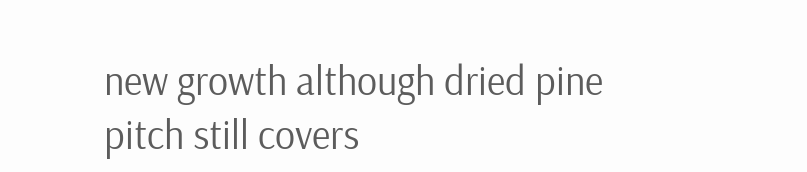new growth although dried pine pitch still covers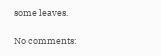some leaves.

No comments: